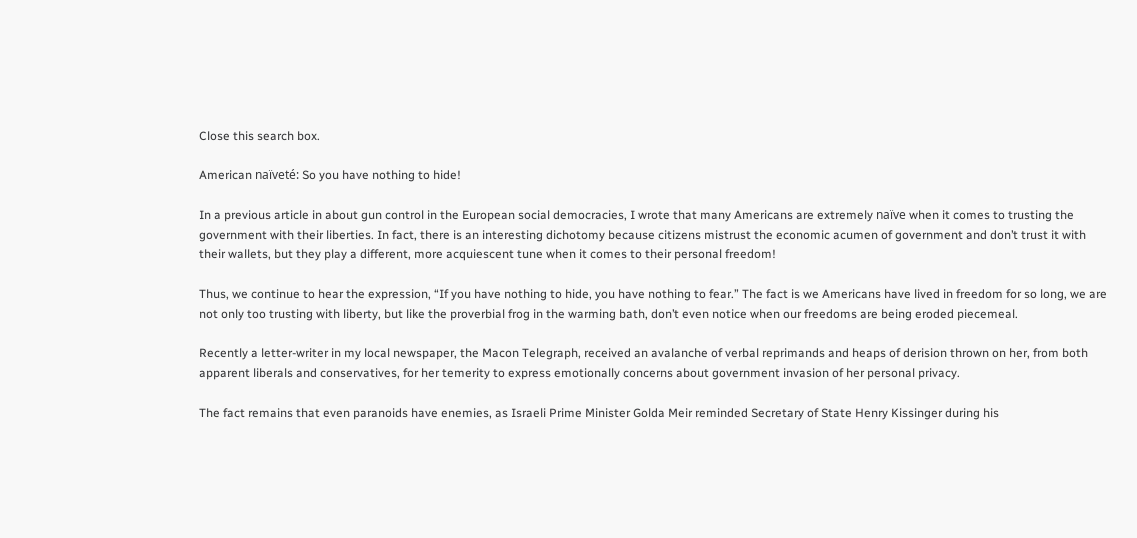Close this search box.

American naïveté: So you have nothing to hide!

In a previous article in about gun control in the European social democracies, I wrote that many Americans are extremely naïve when it comes to trusting the government with their liberties. In fact, there is an interesting dichotomy because citizens mistrust the economic acumen of government and don’t trust it with their wallets, but they play a different, more acquiescent tune when it comes to their personal freedom!

Thus, we continue to hear the expression, “If you have nothing to hide, you have nothing to fear.” The fact is we Americans have lived in freedom for so long, we are not only too trusting with liberty, but like the proverbial frog in the warming bath, don’t even notice when our freedoms are being eroded piecemeal.

Recently a letter-writer in my local newspaper, the Macon Telegraph, received an avalanche of verbal reprimands and heaps of derision thrown on her, from both apparent liberals and conservatives, for her temerity to express emotionally concerns about government invasion of her personal privacy.

The fact remains that even paranoids have enemies, as Israeli Prime Minister Golda Meir reminded Secretary of State Henry Kissinger during his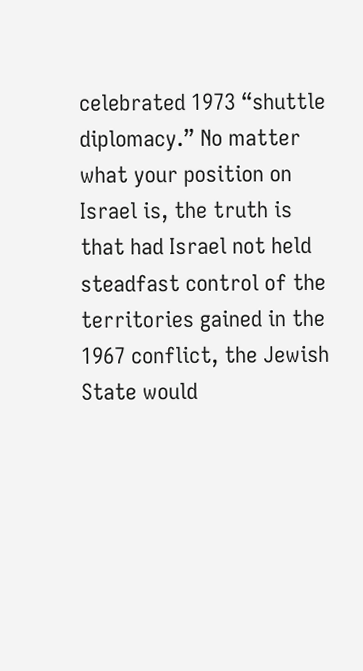celebrated 1973 “shuttle diplomacy.” No matter what your position on Israel is, the truth is that had Israel not held steadfast control of the territories gained in the 1967 conflict, the Jewish State would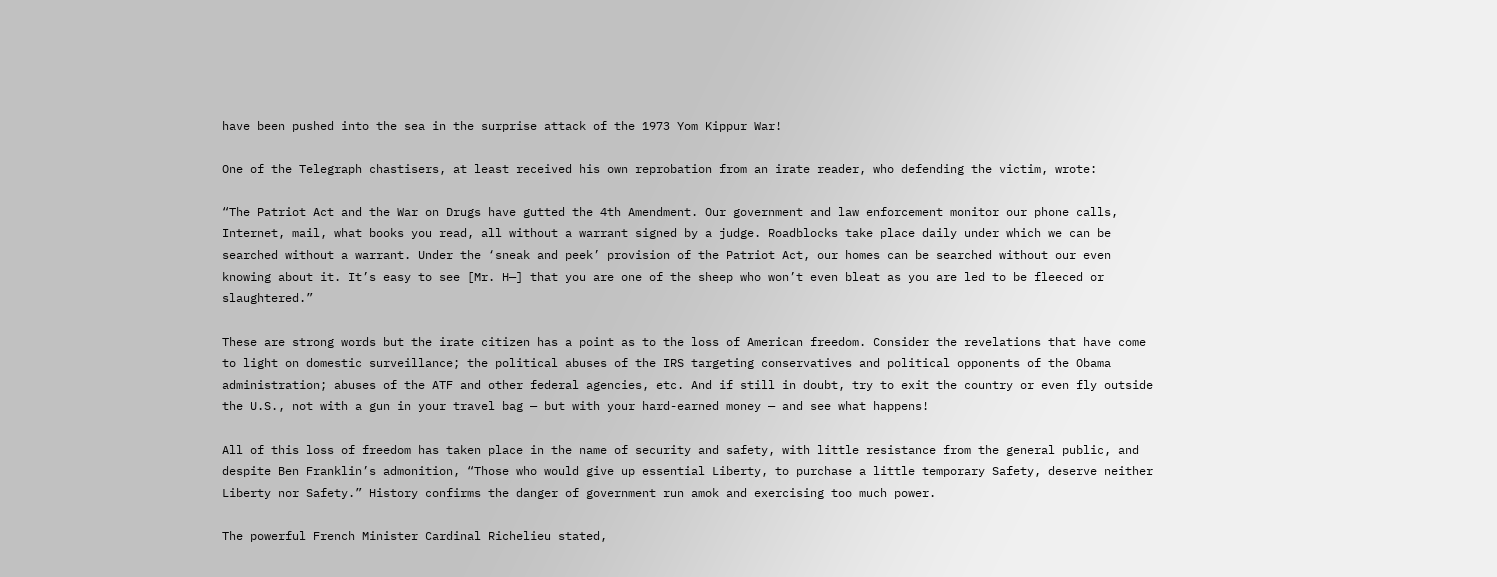have been pushed into the sea in the surprise attack of the 1973 Yom Kippur War!

One of the Telegraph chastisers, at least received his own reprobation from an irate reader, who defending the victim, wrote:

“The Patriot Act and the War on Drugs have gutted the 4th Amendment. Our government and law enforcement monitor our phone calls, Internet, mail, what books you read, all without a warrant signed by a judge. Roadblocks take place daily under which we can be searched without a warrant. Under the ‘sneak and peek’ provision of the Patriot Act, our homes can be searched without our even knowing about it. It’s easy to see [Mr. H—] that you are one of the sheep who won’t even bleat as you are led to be fleeced or slaughtered.”

These are strong words but the irate citizen has a point as to the loss of American freedom. Consider the revelations that have come to light on domestic surveillance; the political abuses of the IRS targeting conservatives and political opponents of the Obama administration; abuses of the ATF and other federal agencies, etc. And if still in doubt, try to exit the country or even fly outside the U.S., not with a gun in your travel bag — but with your hard-earned money — and see what happens!

All of this loss of freedom has taken place in the name of security and safety, with little resistance from the general public, and despite Ben Franklin’s admonition, “Those who would give up essential Liberty, to purchase a little temporary Safety, deserve neither Liberty nor Safety.” History confirms the danger of government run amok and exercising too much power.

The powerful French Minister Cardinal Richelieu stated,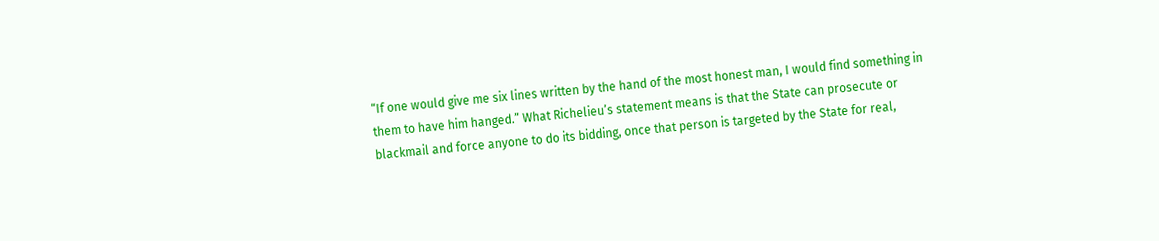“If one would give me six lines written by the hand of the most honest man, I would find something in them to have him hanged.” What Richelieu’s statement means is that the State can prosecute or blackmail and force anyone to do its bidding, once that person is targeted by the State for real,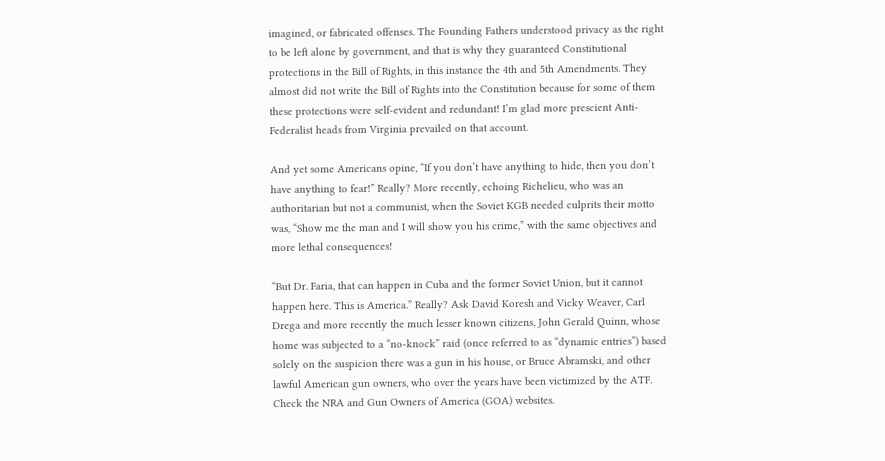imagined, or fabricated offenses. The Founding Fathers understood privacy as the right to be left alone by government, and that is why they guaranteed Constitutional protections in the Bill of Rights, in this instance the 4th and 5th Amendments. They almost did not write the Bill of Rights into the Constitution because for some of them these protections were self-evident and redundant! I’m glad more prescient Anti-Federalist heads from Virginia prevailed on that account.

And yet some Americans opine, “If you don’t have anything to hide, then you don’t have anything to fear!” Really? More recently, echoing Richelieu, who was an authoritarian but not a communist, when the Soviet KGB needed culprits their motto was, “Show me the man and I will show you his crime,” with the same objectives and more lethal consequences!

“But Dr. Faria, that can happen in Cuba and the former Soviet Union, but it cannot happen here. This is America.” Really? Ask David Koresh and Vicky Weaver, Carl Drega and more recently the much lesser known citizens, John Gerald Quinn, whose home was subjected to a “no-knock” raid (once referred to as “dynamic entries”) based solely on the suspicion there was a gun in his house, or Bruce Abramski, and other lawful American gun owners, who over the years have been victimized by the ATF. Check the NRA and Gun Owners of America (GOA) websites.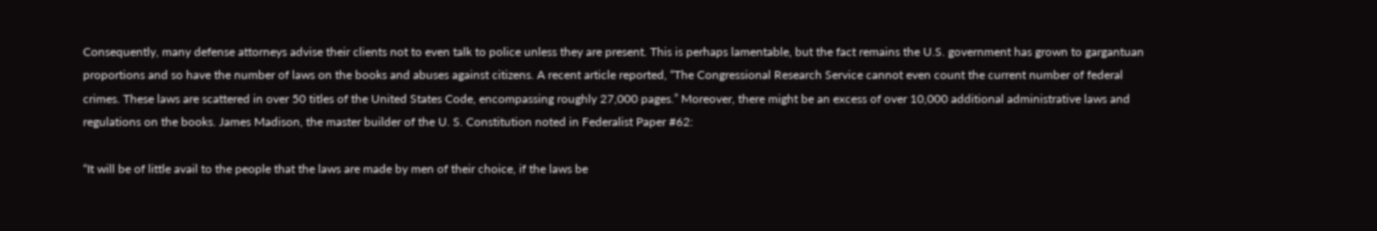Consequently, many defense attorneys advise their clients not to even talk to police unless they are present. This is perhaps lamentable, but the fact remains the U.S. government has grown to gargantuan proportions and so have the number of laws on the books and abuses against citizens. A recent article reported, “The Congressional Research Service cannot even count the current number of federal crimes. These laws are scattered in over 50 titles of the United States Code, encompassing roughly 27,000 pages.” Moreover, there might be an excess of over 10,000 additional administrative laws and regulations on the books. James Madison, the master builder of the U. S. Constitution noted in Federalist Paper #62:

“It will be of little avail to the people that the laws are made by men of their choice, if the laws be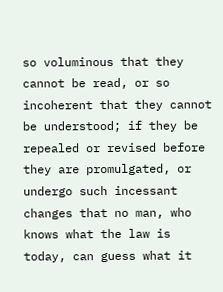so voluminous that they cannot be read, or so incoherent that they cannot be understood; if they be repealed or revised before they are promulgated, or undergo such incessant changes that no man, who knows what the law is today, can guess what it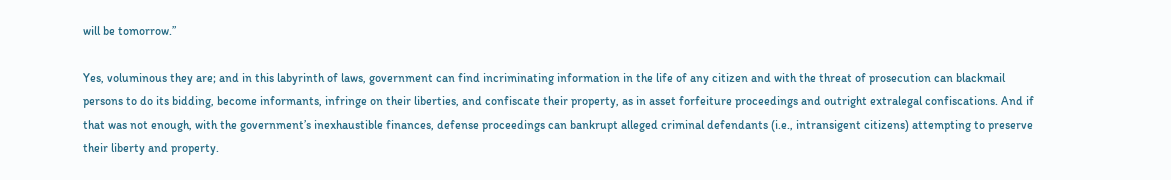will be tomorrow.”

Yes, voluminous they are; and in this labyrinth of laws, government can find incriminating information in the life of any citizen and with the threat of prosecution can blackmail persons to do its bidding, become informants, infringe on their liberties, and confiscate their property, as in asset forfeiture proceedings and outright extralegal confiscations. And if that was not enough, with the government’s inexhaustible finances, defense proceedings can bankrupt alleged criminal defendants (i.e., intransigent citizens) attempting to preserve their liberty and property.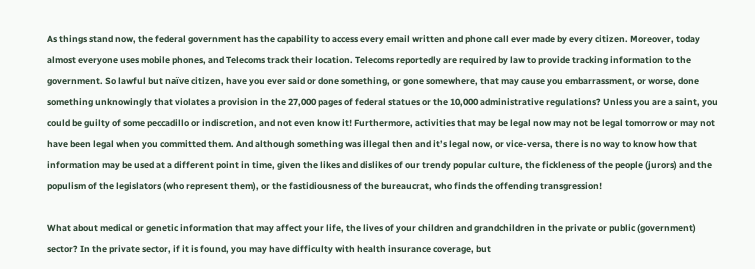As things stand now, the federal government has the capability to access every email written and phone call ever made by every citizen. Moreover, today almost everyone uses mobile phones, and Telecoms track their location. Telecoms reportedly are required by law to provide tracking information to the government. So lawful but naïve citizen, have you ever said or done something, or gone somewhere, that may cause you embarrassment, or worse, done something unknowingly that violates a provision in the 27,000 pages of federal statues or the 10,000 administrative regulations? Unless you are a saint, you could be guilty of some peccadillo or indiscretion, and not even know it! Furthermore, activities that may be legal now may not be legal tomorrow or may not have been legal when you committed them. And although something was illegal then and it’s legal now, or vice-versa, there is no way to know how that information may be used at a different point in time, given the likes and dislikes of our trendy popular culture, the fickleness of the people (jurors) and the populism of the legislators (who represent them), or the fastidiousness of the bureaucrat, who finds the offending transgression!

What about medical or genetic information that may affect your life, the lives of your children and grandchildren in the private or public (government) sector? In the private sector, if it is found, you may have difficulty with health insurance coverage, but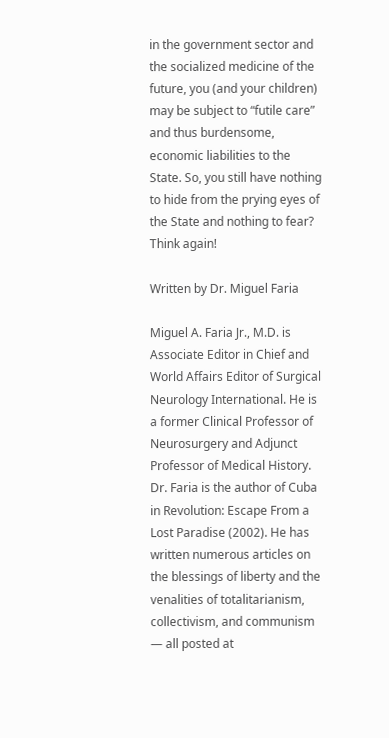in the government sector and the socialized medicine of the future, you (and your children) may be subject to “futile care” and thus burdensome, economic liabilities to the State. So, you still have nothing to hide from the prying eyes of the State and nothing to fear? Think again!

Written by Dr. Miguel Faria

Miguel A. Faria Jr., M.D. is Associate Editor in Chief and World Affairs Editor of Surgical Neurology International. He is a former Clinical Professor of Neurosurgery and Adjunct Professor of Medical History. Dr. Faria is the author of Cuba in Revolution: Escape From a Lost Paradise (2002). He has written numerous articles on the blessings of liberty and the venalities of totalitarianism, collectivism, and communism — all posted at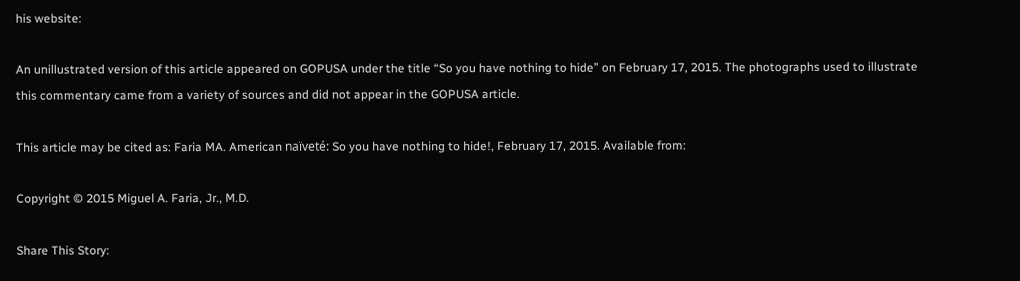his website:

An unillustrated version of this article appeared on GOPUSA under the title “So you have nothing to hide” on February 17, 2015. The photographs used to illustrate this commentary came from a variety of sources and did not appear in the GOPUSA article.

This article may be cited as: Faria MA. American naïveté: So you have nothing to hide!, February 17, 2015. Available from:

Copyright © 2015 Miguel A. Faria, Jr., M.D.

Share This Story: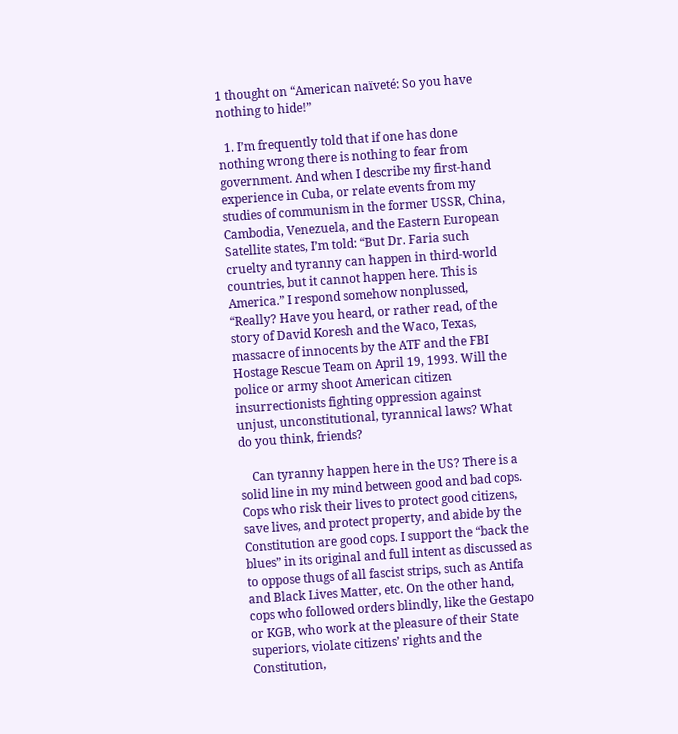1 thought on “American naïveté: So you have nothing to hide!”

  1. I’m frequently told that if one has done nothing wrong there is nothing to fear from government. And when I describe my first-hand experience in Cuba, or relate events from my studies of communism in the former USSR, China, Cambodia, Venezuela, and the Eastern European Satellite states, I’m told: “But Dr. Faria such cruelty and tyranny can happen in third-world countries, but it cannot happen here. This is America.” I respond somehow nonplussed, “Really? Have you heard, or rather read, of the story of David Koresh and the Waco, Texas, massacre of innocents by the ATF and the FBI Hostage Rescue Team on April 19, 1993. Will the police or army shoot American citizen insurrectionists fighting oppression against unjust, unconstitutional, tyrannical laws? What do you think, friends?

    Can tyranny happen here in the US? There is a solid line in my mind between good and bad cops. Cops who risk their lives to protect good citizens, save lives, and protect property, and abide by the Constitution are good cops. I support the “back the blues” in its original and full intent as discussed as to oppose thugs of all fascist strips, such as Antifa and Black Lives Matter, etc. On the other hand, cops who followed orders blindly, like the Gestapo or KGB, who work at the pleasure of their State superiors, violate citizens’ rights and the Constitution,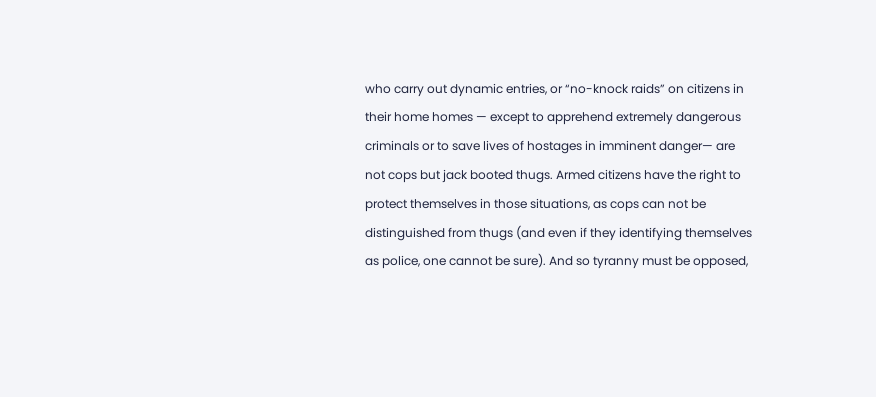who carry out dynamic entries, or “no-knock raids” on citizens in their home homes — except to apprehend extremely dangerous criminals or to save lives of hostages in imminent danger— are not cops but jack booted thugs. Armed citizens have the right to protect themselves in those situations, as cops can not be distinguished from thugs (and even if they identifying themselves as police, one cannot be sure). And so tyranny must be opposed,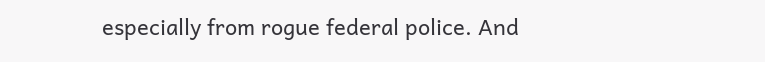especially from rogue federal police. And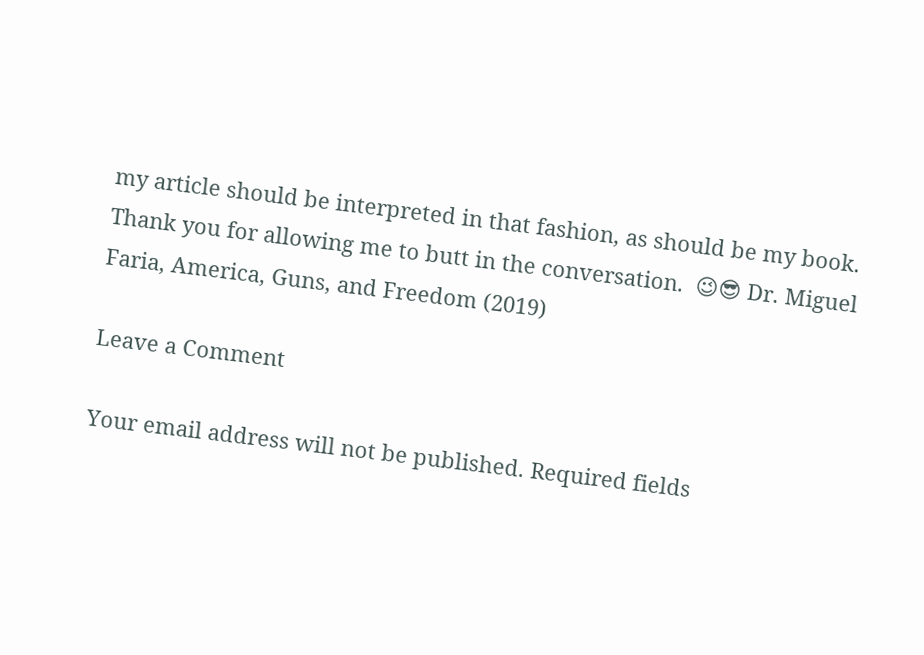my article should be interpreted in that fashion, as should be my book. Thank you for allowing me to butt in the conversation.  😉😎 Dr. Miguel Faria, America, Guns, and Freedom (2019)

Leave a Comment

Your email address will not be published. Required fields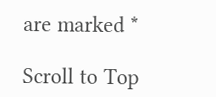are marked *

Scroll to Top